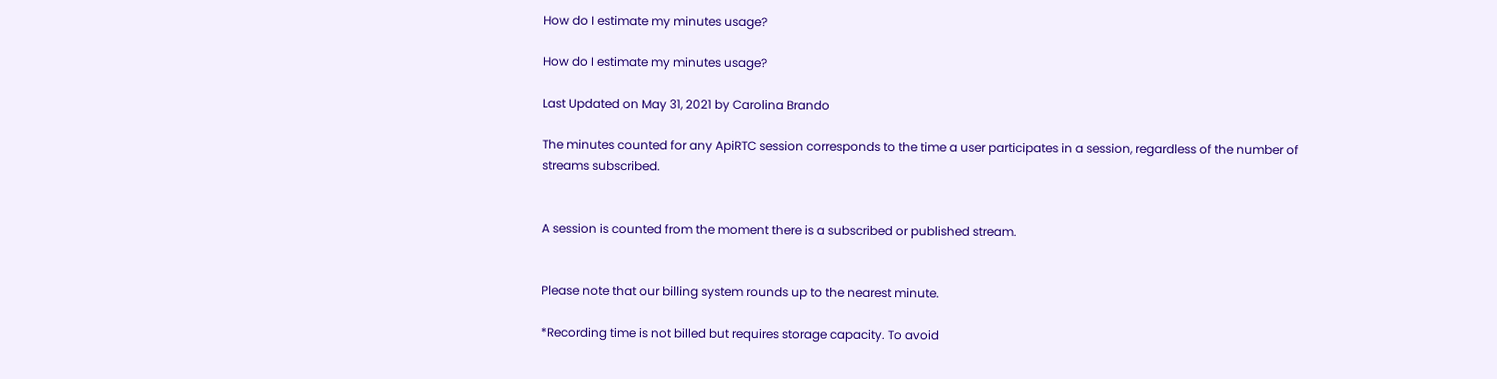How do I estimate my minutes usage?

How do I estimate my minutes usage?

Last Updated on May 31, 2021 by Carolina Brando

The minutes counted for any ApiRTC session corresponds to the time a user participates in a session, regardless of the number of streams subscribed.


A session is counted from the moment there is a subscribed or published stream.


Please note that our billing system rounds up to the nearest minute.

*Recording time is not billed but requires storage capacity. To avoid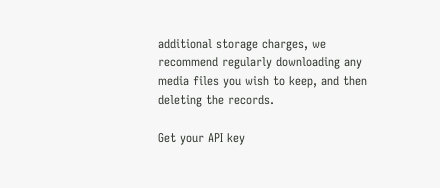additional storage charges, we recommend regularly downloading any media files you wish to keep, and then deleting the records.

Get your API key